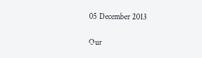05 December 2013

Our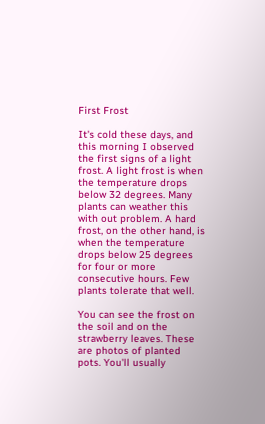First Frost

It's cold these days, and this morning I observed the first signs of a light frost. A light frost is when the temperature drops below 32 degrees. Many plants can weather this with out problem. A hard frost, on the other hand, is when the temperature drops below 25 degrees for four or more consecutive hours. Few plants tolerate that well.

You can see the frost on the soil and on the strawberry leaves. These are photos of planted pots. You'll usually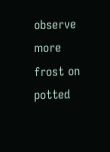observe more frost on potted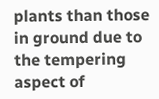plants than those in ground due to the tempering aspect of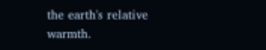the earth's relative warmth.